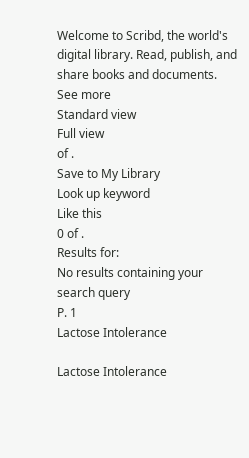Welcome to Scribd, the world's digital library. Read, publish, and share books and documents. See more
Standard view
Full view
of .
Save to My Library
Look up keyword
Like this
0 of .
Results for:
No results containing your search query
P. 1
Lactose Intolerance

Lactose Intolerance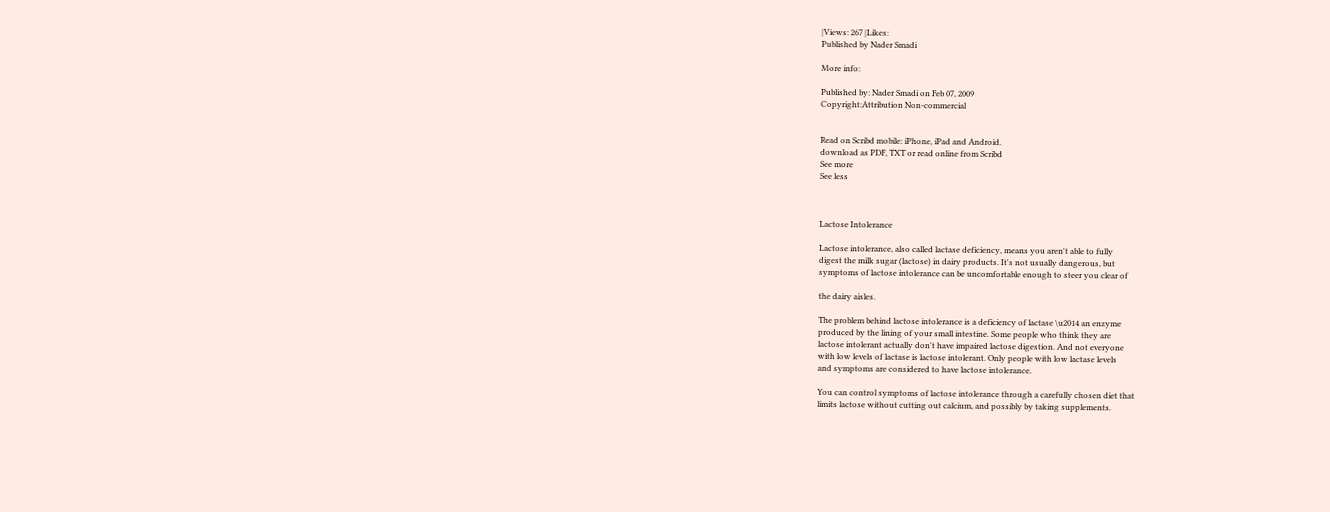|Views: 267 |Likes:
Published by Nader Smadi

More info:

Published by: Nader Smadi on Feb 07, 2009
Copyright:Attribution Non-commercial


Read on Scribd mobile: iPhone, iPad and Android.
download as PDF, TXT or read online from Scribd
See more
See less



Lactose Intolerance

Lactose intolerance, also called lactase deficiency, means you aren't able to fully
digest the milk sugar (lactose) in dairy products. It's not usually dangerous, but
symptoms of lactose intolerance can be uncomfortable enough to steer you clear of

the dairy aisles.

The problem behind lactose intolerance is a deficiency of lactase \u2014 an enzyme
produced by the lining of your small intestine. Some people who think they are
lactose intolerant actually don't have impaired lactose digestion. And not everyone
with low levels of lactase is lactose intolerant. Only people with low lactase levels
and symptoms are considered to have lactose intolerance.

You can control symptoms of lactose intolerance through a carefully chosen diet that
limits lactose without cutting out calcium, and possibly by taking supplements.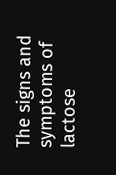The signs and symptoms of lactose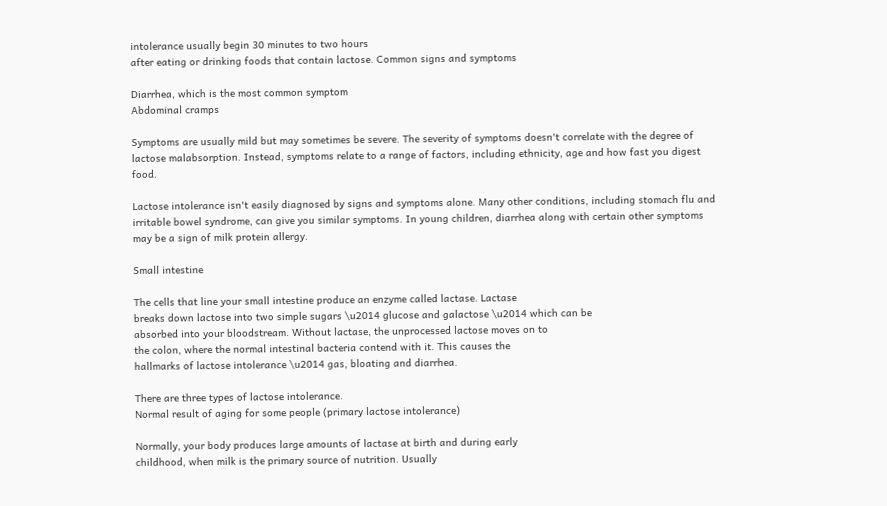intolerance usually begin 30 minutes to two hours
after eating or drinking foods that contain lactose. Common signs and symptoms

Diarrhea, which is the most common symptom
Abdominal cramps

Symptoms are usually mild but may sometimes be severe. The severity of symptoms doesn't correlate with the degree of lactose malabsorption. Instead, symptoms relate to a range of factors, including ethnicity, age and how fast you digest food.

Lactose intolerance isn't easily diagnosed by signs and symptoms alone. Many other conditions, including stomach flu and irritable bowel syndrome, can give you similar symptoms. In young children, diarrhea along with certain other symptoms may be a sign of milk protein allergy.

Small intestine

The cells that line your small intestine produce an enzyme called lactase. Lactase
breaks down lactose into two simple sugars \u2014 glucose and galactose \u2014 which can be
absorbed into your bloodstream. Without lactase, the unprocessed lactose moves on to
the colon, where the normal intestinal bacteria contend with it. This causes the
hallmarks of lactose intolerance \u2014 gas, bloating and diarrhea.

There are three types of lactose intolerance.
Normal result of aging for some people (primary lactose intolerance)

Normally, your body produces large amounts of lactase at birth and during early
childhood, when milk is the primary source of nutrition. Usually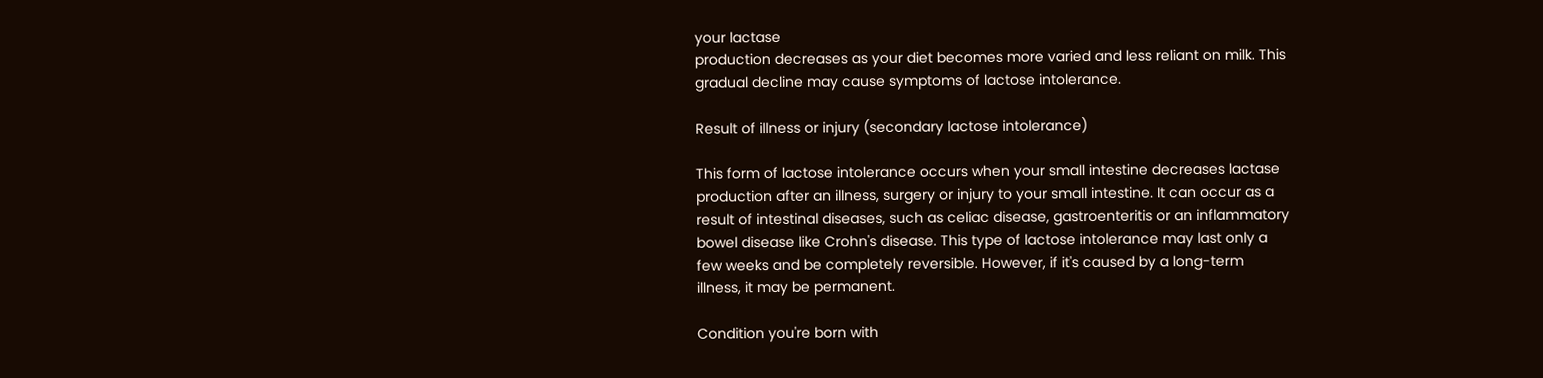your lactase
production decreases as your diet becomes more varied and less reliant on milk. This
gradual decline may cause symptoms of lactose intolerance.

Result of illness or injury (secondary lactose intolerance)

This form of lactose intolerance occurs when your small intestine decreases lactase
production after an illness, surgery or injury to your small intestine. It can occur as a
result of intestinal diseases, such as celiac disease, gastroenteritis or an inflammatory
bowel disease like Crohn's disease. This type of lactose intolerance may last only a
few weeks and be completely reversible. However, if it's caused by a long-term
illness, it may be permanent.

Condition you're born with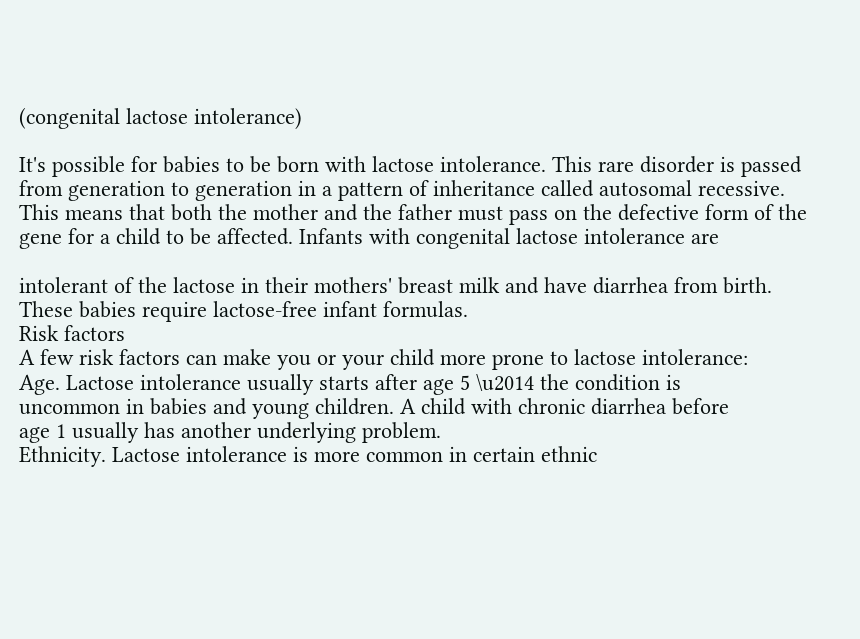(congenital lactose intolerance)

It's possible for babies to be born with lactose intolerance. This rare disorder is passed
from generation to generation in a pattern of inheritance called autosomal recessive.
This means that both the mother and the father must pass on the defective form of the
gene for a child to be affected. Infants with congenital lactose intolerance are

intolerant of the lactose in their mothers' breast milk and have diarrhea from birth.
These babies require lactose-free infant formulas.
Risk factors
A few risk factors can make you or your child more prone to lactose intolerance:
Age. Lactose intolerance usually starts after age 5 \u2014 the condition is
uncommon in babies and young children. A child with chronic diarrhea before
age 1 usually has another underlying problem.
Ethnicity. Lactose intolerance is more common in certain ethnic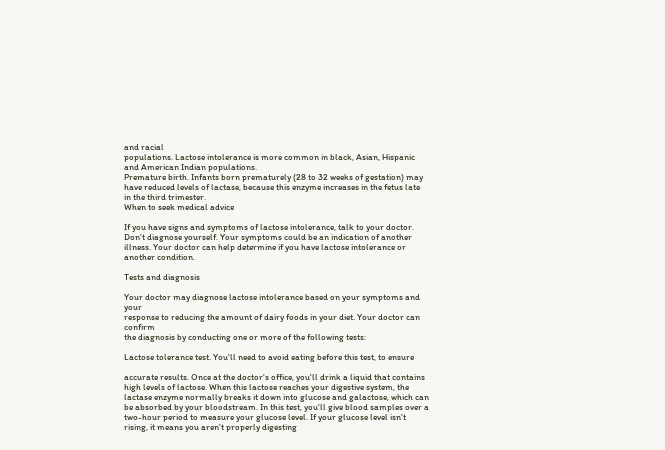and racial
populations. Lactose intolerance is more common in black, Asian, Hispanic
and American Indian populations.
Premature birth. Infants born prematurely (28 to 32 weeks of gestation) may
have reduced levels of lactase, because this enzyme increases in the fetus late
in the third trimester.
When to seek medical advice

If you have signs and symptoms of lactose intolerance, talk to your doctor. Don't diagnose yourself. Your symptoms could be an indication of another illness. Your doctor can help determine if you have lactose intolerance or another condition.

Tests and diagnosis

Your doctor may diagnose lactose intolerance based on your symptoms and your
response to reducing the amount of dairy foods in your diet. Your doctor can confirm
the diagnosis by conducting one or more of the following tests:

Lactose tolerance test. You'll need to avoid eating before this test, to ensure

accurate results. Once at the doctor's office, you'll drink a liquid that contains
high levels of lactose. When this lactose reaches your digestive system, the
lactase enzyme normally breaks it down into glucose and galactose, which can
be absorbed by your bloodstream. In this test, you'll give blood samples over a
two-hour period to measure your glucose level. If your glucose level isn't
rising, it means you aren't properly digesting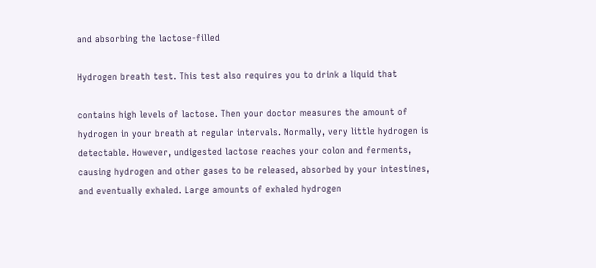and absorbing the lactose-filled

Hydrogen breath test. This test also requires you to drink a liquid that

contains high levels of lactose. Then your doctor measures the amount of
hydrogen in your breath at regular intervals. Normally, very little hydrogen is
detectable. However, undigested lactose reaches your colon and ferments,
causing hydrogen and other gases to be released, absorbed by your intestines,
and eventually exhaled. Large amounts of exhaled hydrogen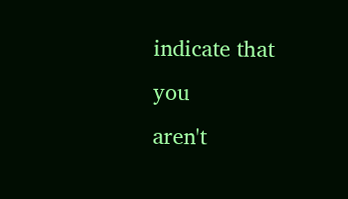indicate that you
aren't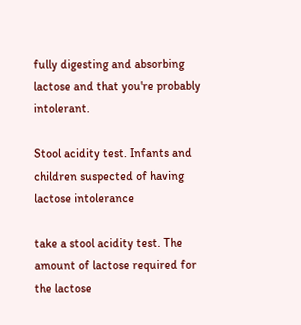fully digesting and absorbing lactose and that you're probably intolerant.

Stool acidity test. Infants and children suspected of having lactose intolerance

take a stool acidity test. The amount of lactose required for the lactose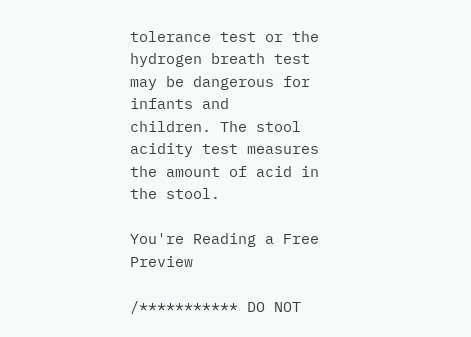tolerance test or the hydrogen breath test may be dangerous for infants and
children. The stool acidity test measures the amount of acid in the stool.

You're Reading a Free Preview

/*********** DO NOT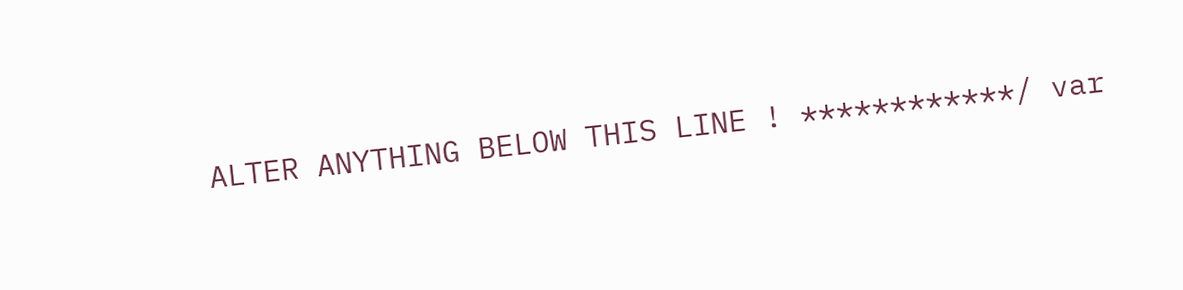ALTER ANYTHING BELOW THIS LINE ! ************/ var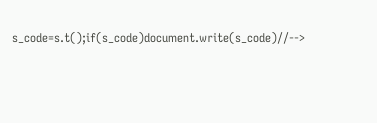s_code=s.t();if(s_code)document.write(s_code)//-->